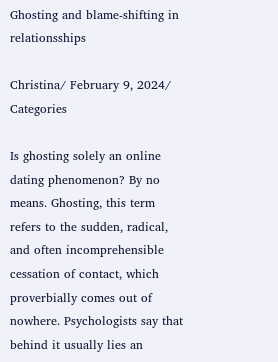Ghosting and blame-shifting in relationsships

Christina/ February 9, 2024/ Categories

Is ghosting solely an online dating phenomenon? By no means. Ghosting, this term refers to the sudden, radical, and often incomprehensible cessation of contact, which proverbially comes out of nowhere. Psychologists say that behind it usually lies an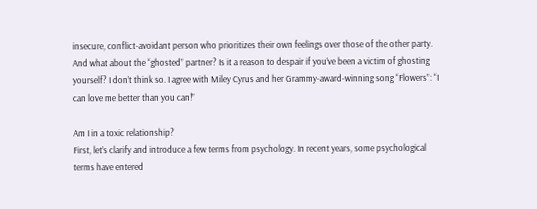insecure, conflict-avoidant person who prioritizes their own feelings over those of the other party. And what about the “ghosted” partner? Is it a reason to despair if you’ve been a victim of ghosting yourself? I don’t think so. I agree with Miley Cyrus and her Grammy-award-winning song “Flowers”: “I can love me better than you can!”

Am I in a toxic relationship?
First, let’s clarify and introduce a few terms from psychology. In recent years, some psychological terms have entered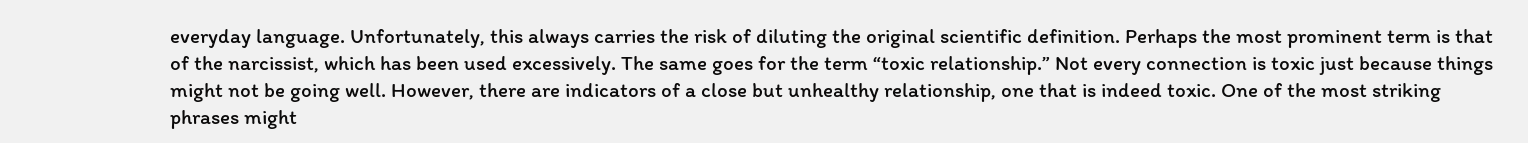everyday language. Unfortunately, this always carries the risk of diluting the original scientific definition. Perhaps the most prominent term is that of the narcissist, which has been used excessively. The same goes for the term “toxic relationship.” Not every connection is toxic just because things might not be going well. However, there are indicators of a close but unhealthy relationship, one that is indeed toxic. One of the most striking phrases might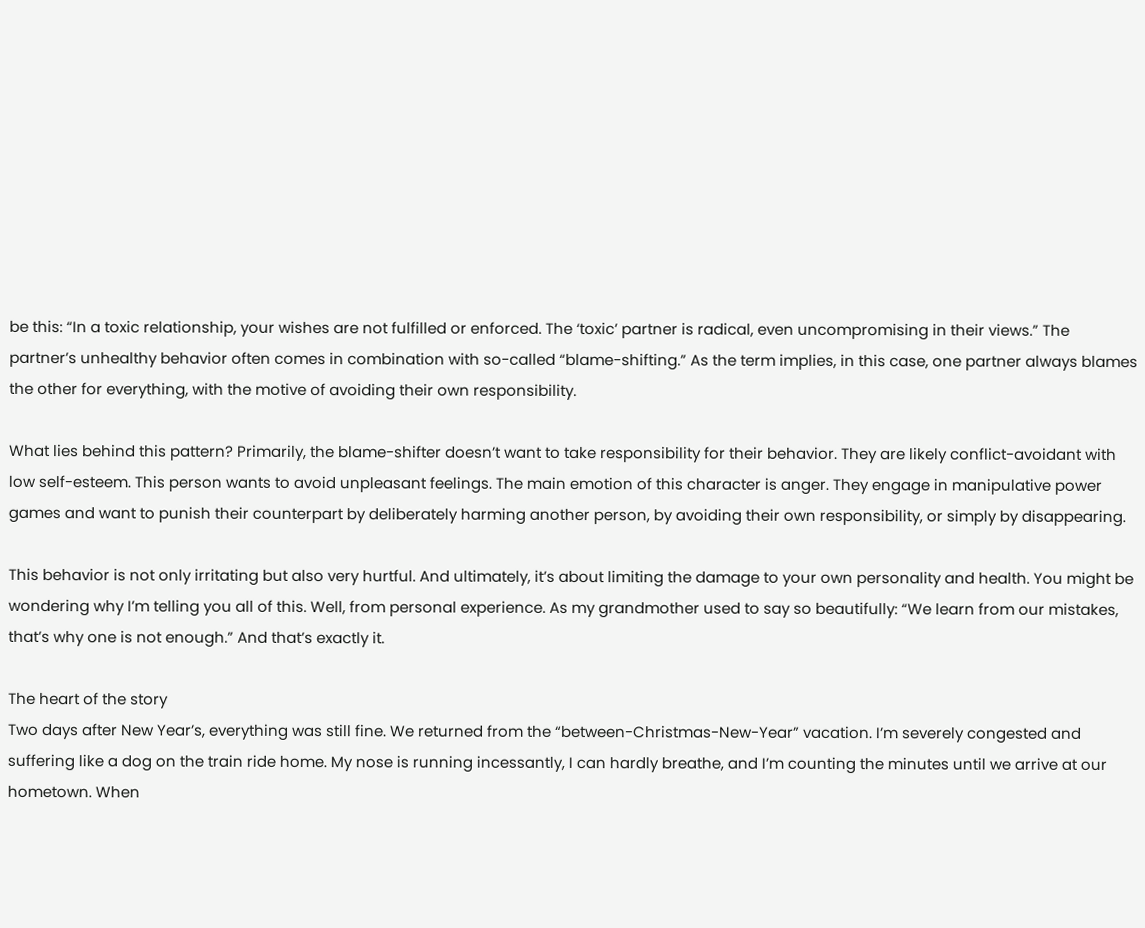be this: “In a toxic relationship, your wishes are not fulfilled or enforced. The ‘toxic’ partner is radical, even uncompromising in their views.” The partner’s unhealthy behavior often comes in combination with so-called “blame-shifting.” As the term implies, in this case, one partner always blames the other for everything, with the motive of avoiding their own responsibility.

What lies behind this pattern? Primarily, the blame-shifter doesn’t want to take responsibility for their behavior. They are likely conflict-avoidant with low self-esteem. This person wants to avoid unpleasant feelings. The main emotion of this character is anger. They engage in manipulative power games and want to punish their counterpart by deliberately harming another person, by avoiding their own responsibility, or simply by disappearing.

This behavior is not only irritating but also very hurtful. And ultimately, it’s about limiting the damage to your own personality and health. You might be wondering why I’m telling you all of this. Well, from personal experience. As my grandmother used to say so beautifully: “We learn from our mistakes, that’s why one is not enough.” And that’s exactly it.

The heart of the story
Two days after New Year’s, everything was still fine. We returned from the “between-Christmas-New-Year” vacation. I’m severely congested and suffering like a dog on the train ride home. My nose is running incessantly, I can hardly breathe, and I’m counting the minutes until we arrive at our hometown. When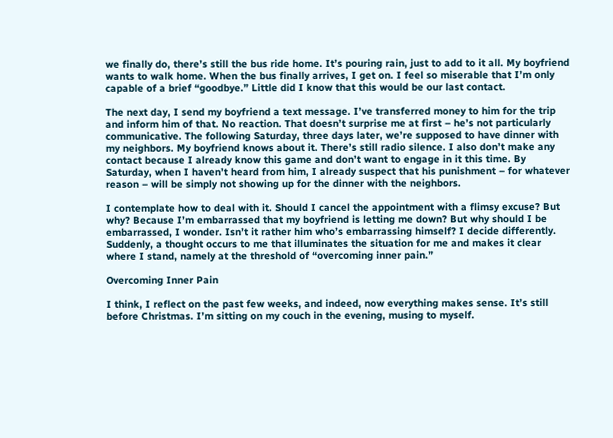we finally do, there’s still the bus ride home. It’s pouring rain, just to add to it all. My boyfriend wants to walk home. When the bus finally arrives, I get on. I feel so miserable that I’m only capable of a brief “goodbye.” Little did I know that this would be our last contact.

The next day, I send my boyfriend a text message. I’ve transferred money to him for the trip and inform him of that. No reaction. That doesn’t surprise me at first – he’s not particularly communicative. The following Saturday, three days later, we’re supposed to have dinner with my neighbors. My boyfriend knows about it. There’s still radio silence. I also don’t make any contact because I already know this game and don’t want to engage in it this time. By Saturday, when I haven’t heard from him, I already suspect that his punishment – for whatever reason – will be simply not showing up for the dinner with the neighbors.

I contemplate how to deal with it. Should I cancel the appointment with a flimsy excuse? But why? Because I’m embarrassed that my boyfriend is letting me down? But why should I be embarrassed, I wonder. Isn’t it rather him who’s embarrassing himself? I decide differently. Suddenly, a thought occurs to me that illuminates the situation for me and makes it clear where I stand, namely at the threshold of “overcoming inner pain.”

Overcoming Inner Pain

I think, I reflect on the past few weeks, and indeed, now everything makes sense. It’s still before Christmas. I’m sitting on my couch in the evening, musing to myself.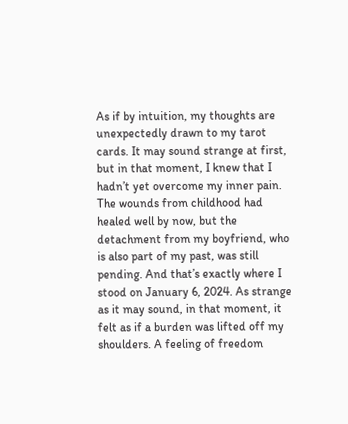As if by intuition, my thoughts are unexpectedly drawn to my tarot cards. It may sound strange at first, but in that moment, I knew that I hadn’t yet overcome my inner pain. The wounds from childhood had healed well by now, but the detachment from my boyfriend, who is also part of my past, was still pending. And that’s exactly where I stood on January 6, 2024. As strange as it may sound, in that moment, it felt as if a burden was lifted off my shoulders. A feeling of freedom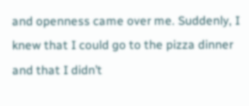and openness came over me. Suddenly, I knew that I could go to the pizza dinner and that I didn’t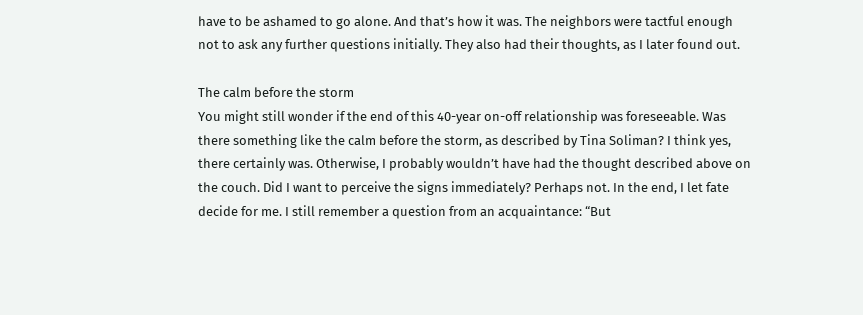have to be ashamed to go alone. And that’s how it was. The neighbors were tactful enough not to ask any further questions initially. They also had their thoughts, as I later found out.

The calm before the storm
You might still wonder if the end of this 40-year on-off relationship was foreseeable. Was there something like the calm before the storm, as described by Tina Soliman? I think yes, there certainly was. Otherwise, I probably wouldn’t have had the thought described above on the couch. Did I want to perceive the signs immediately? Perhaps not. In the end, I let fate decide for me. I still remember a question from an acquaintance: “But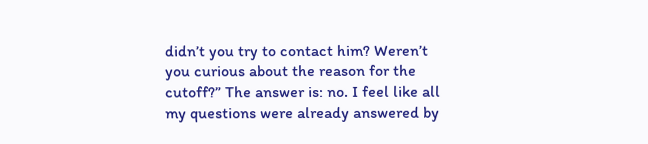didn’t you try to contact him? Weren’t you curious about the reason for the cutoff?” The answer is: no. I feel like all my questions were already answered by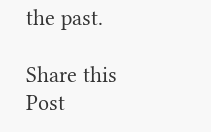the past.

Share this Post